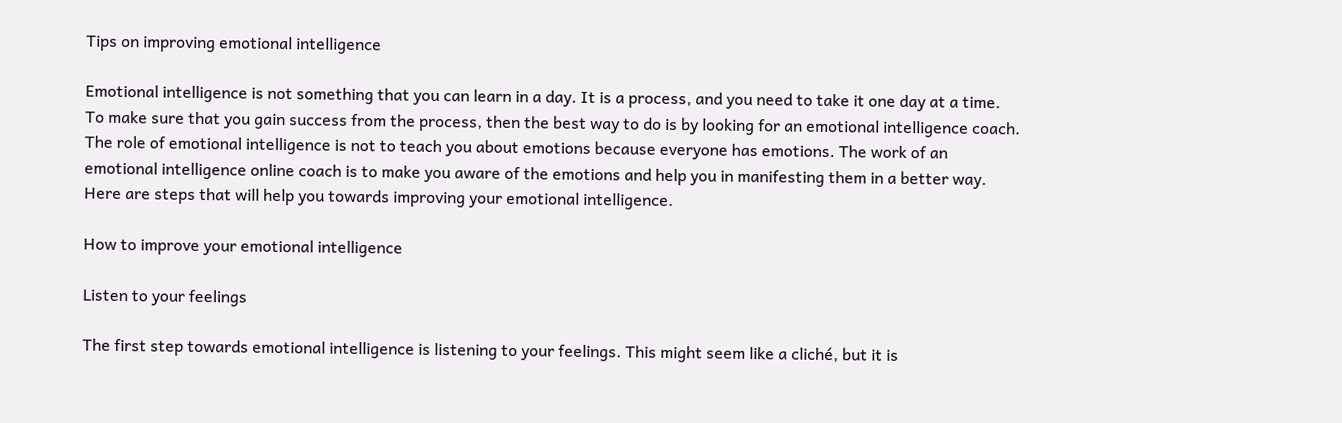Tips on improving emotional intelligence

Emotional intelligence is not something that you can learn in a day. It is a process, and you need to take it one day at a time. To make sure that you gain success from the process, then the best way to do is by looking for an emotional intelligence coach. The role of emotional intelligence is not to teach you about emotions because everyone has emotions. The work of an emotional intelligence online coach is to make you aware of the emotions and help you in manifesting them in a better way. Here are steps that will help you towards improving your emotional intelligence.

How to improve your emotional intelligence

Listen to your feelings

The first step towards emotional intelligence is listening to your feelings. This might seem like a cliché, but it is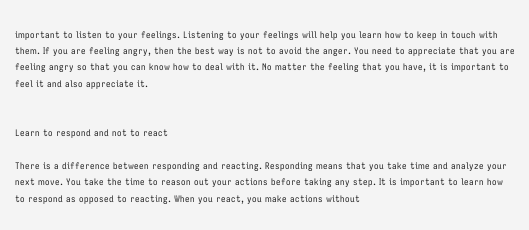important to listen to your feelings. Listening to your feelings will help you learn how to keep in touch with them. If you are feeling angry, then the best way is not to avoid the anger. You need to appreciate that you are feeling angry so that you can know how to deal with it. No matter the feeling that you have, it is important to feel it and also appreciate it.


Learn to respond and not to react

There is a difference between responding and reacting. Responding means that you take time and analyze your next move. You take the time to reason out your actions before taking any step. It is important to learn how to respond as opposed to reacting. When you react, you make actions without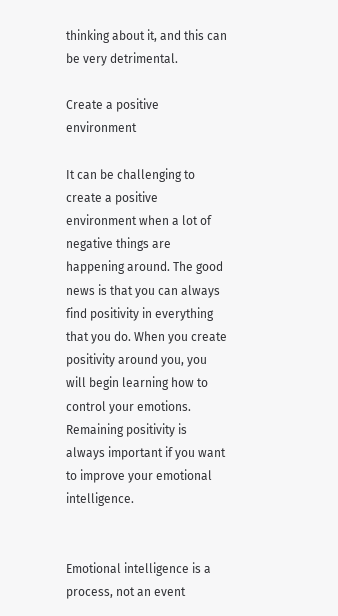thinking about it, and this can be very detrimental.

Create a positive environment

It can be challenging to create a positive environment when a lot of negative things are happening around. The good news is that you can always find positivity in everything that you do. When you create positivity around you, you will begin learning how to control your emotions. Remaining positivity is always important if you want to improve your emotional intelligence.


Emotional intelligence is a process, not an event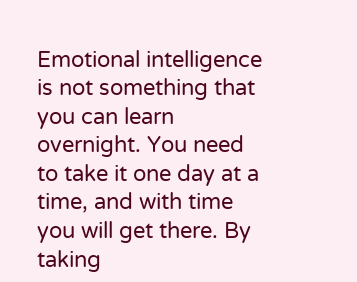Emotional intelligence is not something that you can learn overnight. You need to take it one day at a time, and with time you will get there. By taking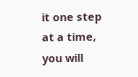it one step at a time, you will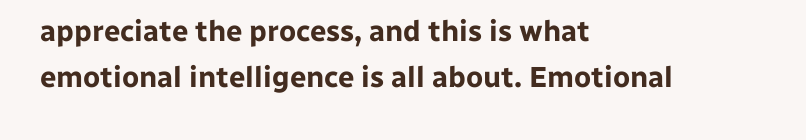appreciate the process, and this is what emotional intelligence is all about. Emotional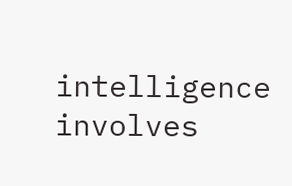intelligence involves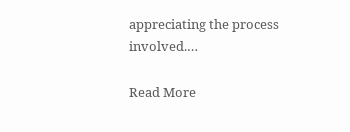appreciating the process involved.…

Read More